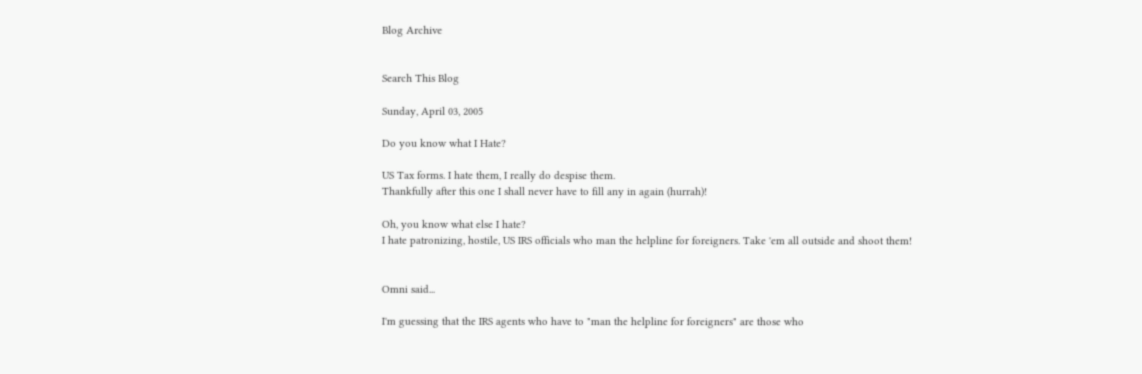Blog Archive


Search This Blog

Sunday, April 03, 2005

Do you know what I Hate?

US Tax forms. I hate them, I really do despise them.
Thankfully after this one I shall never have to fill any in again (hurrah)!

Oh, you know what else I hate?
I hate patronizing, hostile, US IRS officials who man the helpline for foreigners. Take 'em all outside and shoot them!


Omni said...

I'm guessing that the IRS agents who have to "man the helpline for foreigners" are those who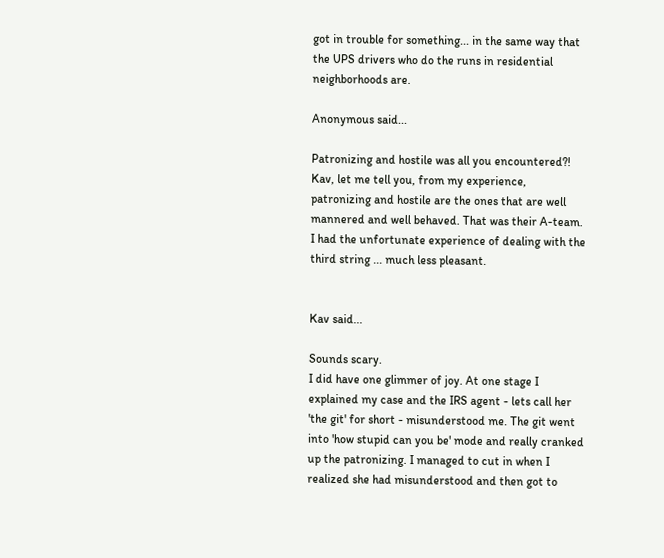got in trouble for something... in the same way that the UPS drivers who do the runs in residential neighborhoods are.

Anonymous said...

Patronizing and hostile was all you encountered?! Kav, let me tell you, from my experience, patronizing and hostile are the ones that are well mannered and well behaved. That was their A-team. I had the unfortunate experience of dealing with the third string ... much less pleasant.


Kav said...

Sounds scary.
I did have one glimmer of joy. At one stage I explained my case and the IRS agent - lets call her 'the git' for short - misunderstood me. The git went into 'how stupid can you be' mode and really cranked up the patronizing. I managed to cut in when I realized she had misunderstood and then got to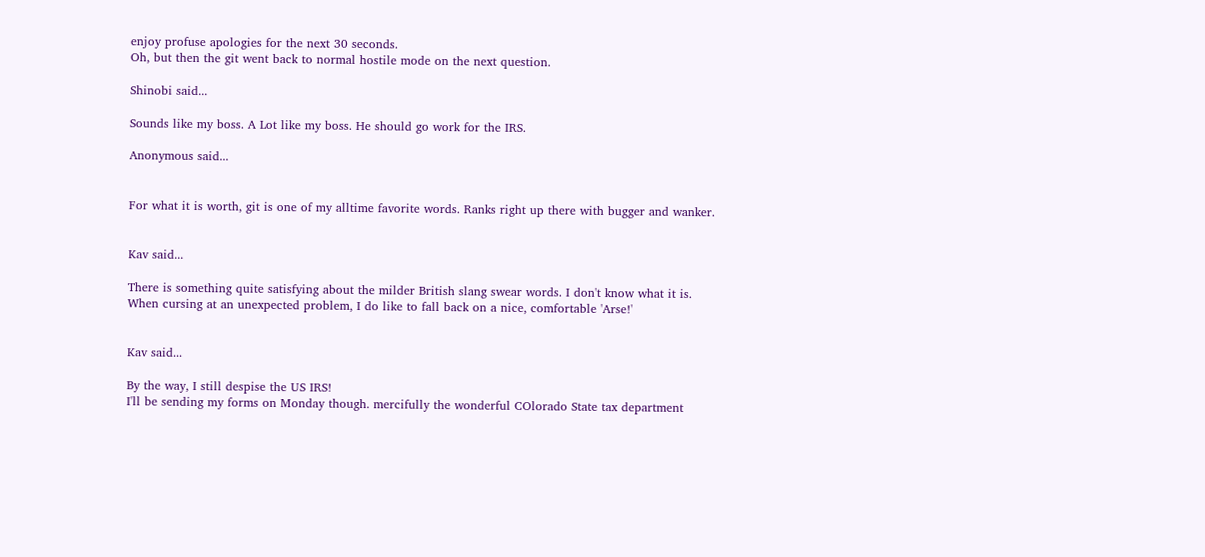enjoy profuse apologies for the next 30 seconds.
Oh, but then the git went back to normal hostile mode on the next question.

Shinobi said...

Sounds like my boss. A Lot like my boss. He should go work for the IRS.

Anonymous said...


For what it is worth, git is one of my alltime favorite words. Ranks right up there with bugger and wanker.


Kav said...

There is something quite satisfying about the milder British slang swear words. I don't know what it is.
When cursing at an unexpected problem, I do like to fall back on a nice, comfortable 'Arse!'


Kav said...

By the way, I still despise the US IRS!
I'll be sending my forms on Monday though. mercifully the wonderful COlorado State tax department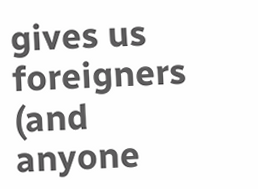gives us foreigners (and anyone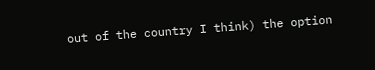out of the country I think) the option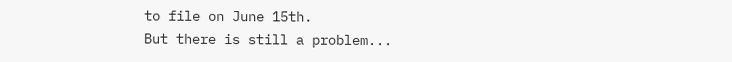to file on June 15th.
But there is still a problem...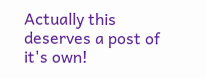Actually this deserves a post of it's own!